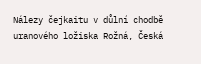Nálezy čejkaitu v důlní chodbě uranového ložiska Rožná, Česká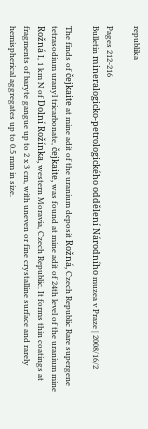republika

Pages 212-216
Bulletin mineralogicko-petrologického oddělení Národního muzea v Praze | 2008/16/2

The finds of čejkaite at mine adit of the uranium deposit Rožná, Czech Republic Rare supergene tetrasodium uranyl tricarbonate, čejkaite, was found at mine adit of 24th level of the uranium mine Rožná I, 1 km N of Dolní Rožínka, western Moravia, Czech Republic. It forms thin coatings at fragments of baryte gangue up to 2 x 3 cm, with uneven or fine crystalline surface and rarely hemispherical aggregates up to 0.5 mm in size.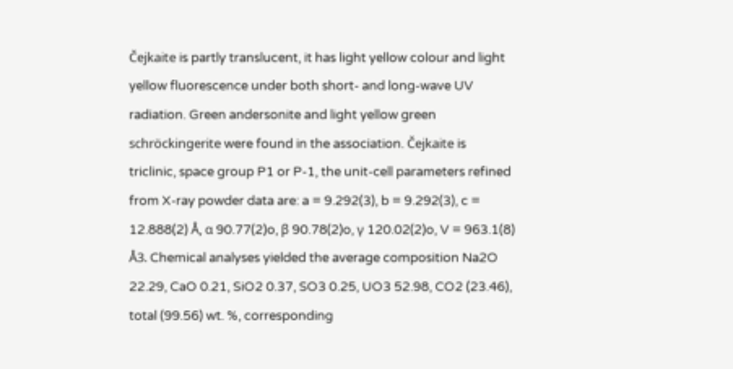Čejkaite is partly translucent, it has light yellow colour and light yellow fluorescence under both short- and long-wave UV radiation. Green andersonite and light yellow green schröckingerite were found in the association. Čejkaite is triclinic, space group P1 or P-1, the unit-cell parameters refined from X-ray powder data are: a = 9.292(3), b = 9.292(3), c = 12.888(2) Å, α 90.77(2)o, β 90.78(2)o, γ 120.02(2)o, V = 963.1(8) Å3. Chemical analyses yielded the average composition Na2O 22.29, CaO 0.21, SiO2 0.37, SO3 0.25, UO3 52.98, CO2 (23.46), total (99.56) wt. %, corresponding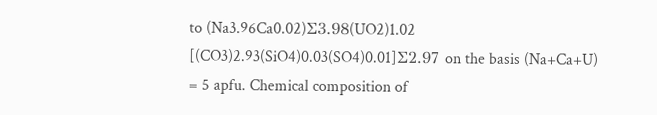to (Na3.96Ca0.02)Σ3.98(UO2)1.02 [(CO3)2.93(SiO4)0.03(SO4)0.01]Σ2.97 on the basis (Na+Ca+U) = 5 apfu. Chemical composition of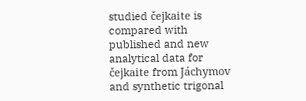studied čejkaite is compared with published and new analytical data for čejkaite from Jáchymov and synthetic trigonal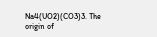Na4(UO2)(CO3)3. The origin of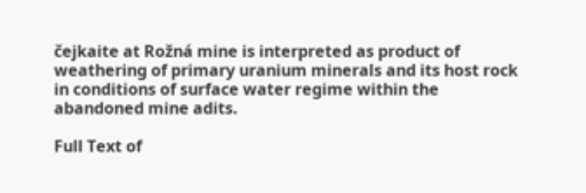čejkaite at Rožná mine is interpreted as product of weathering of primary uranium minerals and its host rock in conditions of surface water regime within the abandoned mine adits.

Full Text of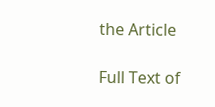the Article

Full Text of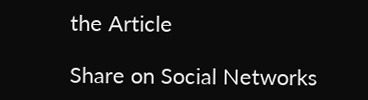the Article

Share on Social Networks